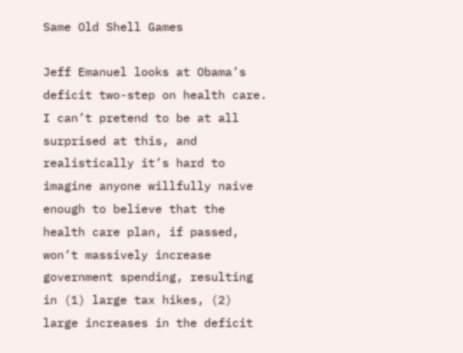Same Old Shell Games

Jeff Emanuel looks at Obama’s deficit two-step on health care. I can’t pretend to be at all surprised at this, and realistically it’s hard to imagine anyone willfully naive enough to believe that the health care plan, if passed, won’t massively increase government spending, resulting in (1) large tax hikes, (2) large increases in the deficit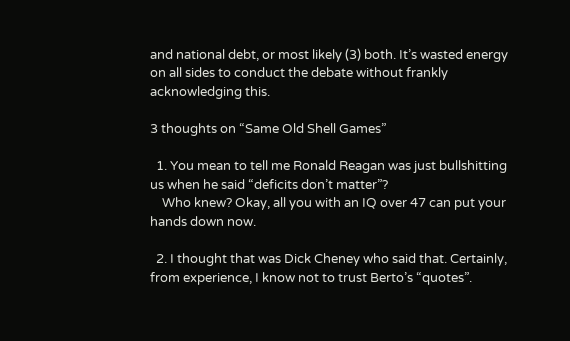and national debt, or most likely (3) both. It’s wasted energy on all sides to conduct the debate without frankly acknowledging this.

3 thoughts on “Same Old Shell Games”

  1. You mean to tell me Ronald Reagan was just bullshitting us when he said “deficits don’t matter”?
    Who knew? Okay, all you with an IQ over 47 can put your hands down now.

  2. I thought that was Dick Cheney who said that. Certainly, from experience, I know not to trust Berto’s “quotes”.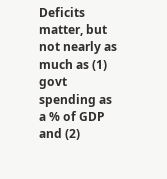Deficits matter, but not nearly as much as (1) govt spending as a % of GDP and (2)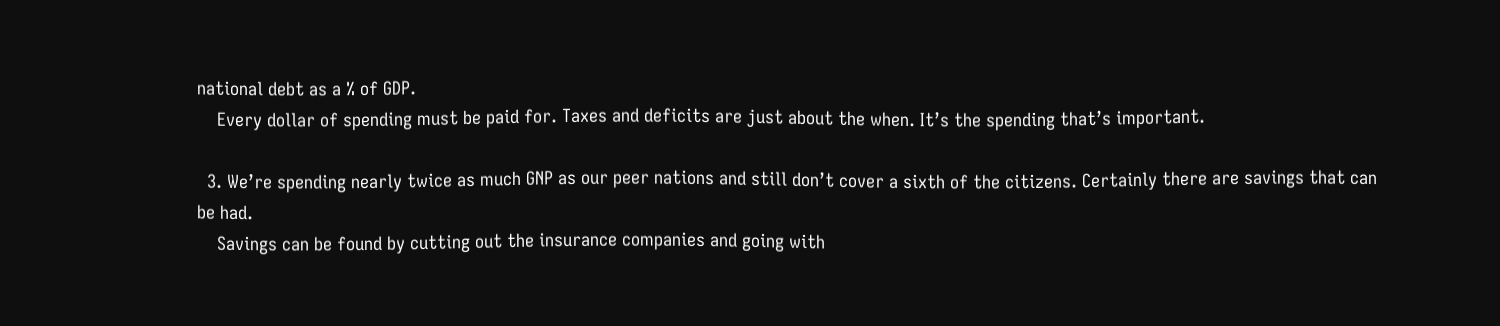national debt as a % of GDP.
    Every dollar of spending must be paid for. Taxes and deficits are just about the when. It’s the spending that’s important.

  3. We’re spending nearly twice as much GNP as our peer nations and still don’t cover a sixth of the citizens. Certainly there are savings that can be had.
    Savings can be found by cutting out the insurance companies and going with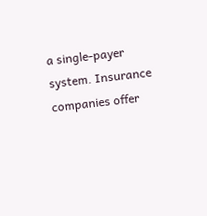a single-payer system. Insurance companies offer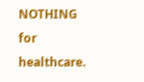NOTHING for healthcare.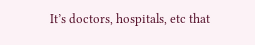It’s doctors, hospitals, etc that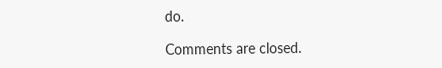do.

Comments are closed.